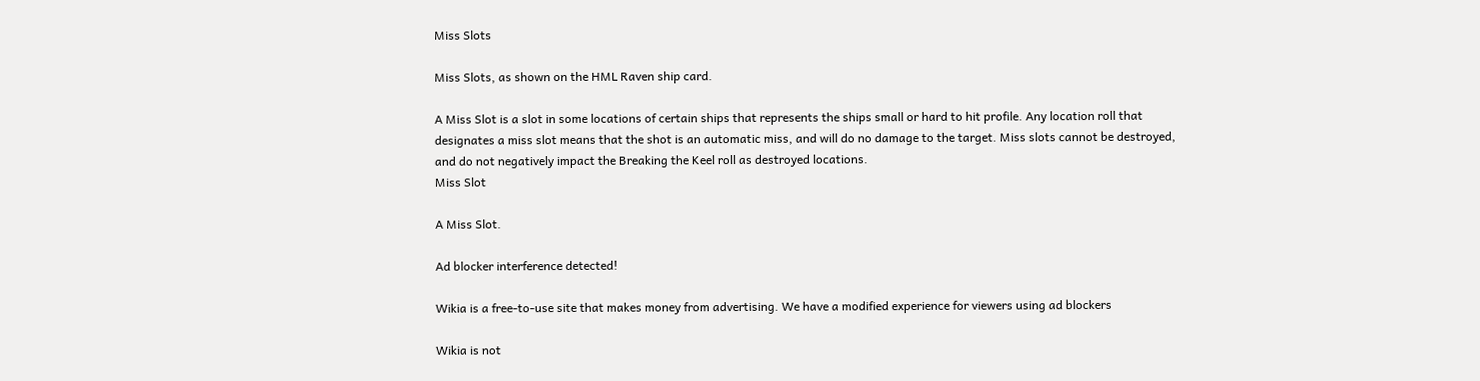Miss Slots

Miss Slots, as shown on the HML Raven ship card.

A Miss Slot is a slot in some locations of certain ships that represents the ships small or hard to hit profile. Any location roll that designates a miss slot means that the shot is an automatic miss, and will do no damage to the target. Miss slots cannot be destroyed, and do not negatively impact the Breaking the Keel roll as destroyed locations.
Miss Slot

A Miss Slot.

Ad blocker interference detected!

Wikia is a free-to-use site that makes money from advertising. We have a modified experience for viewers using ad blockers

Wikia is not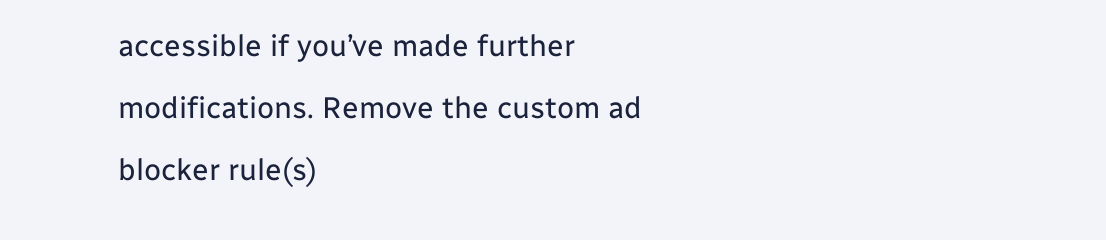accessible if you’ve made further modifications. Remove the custom ad blocker rule(s)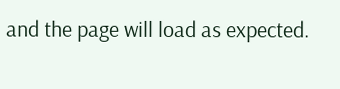and the page will load as expected.